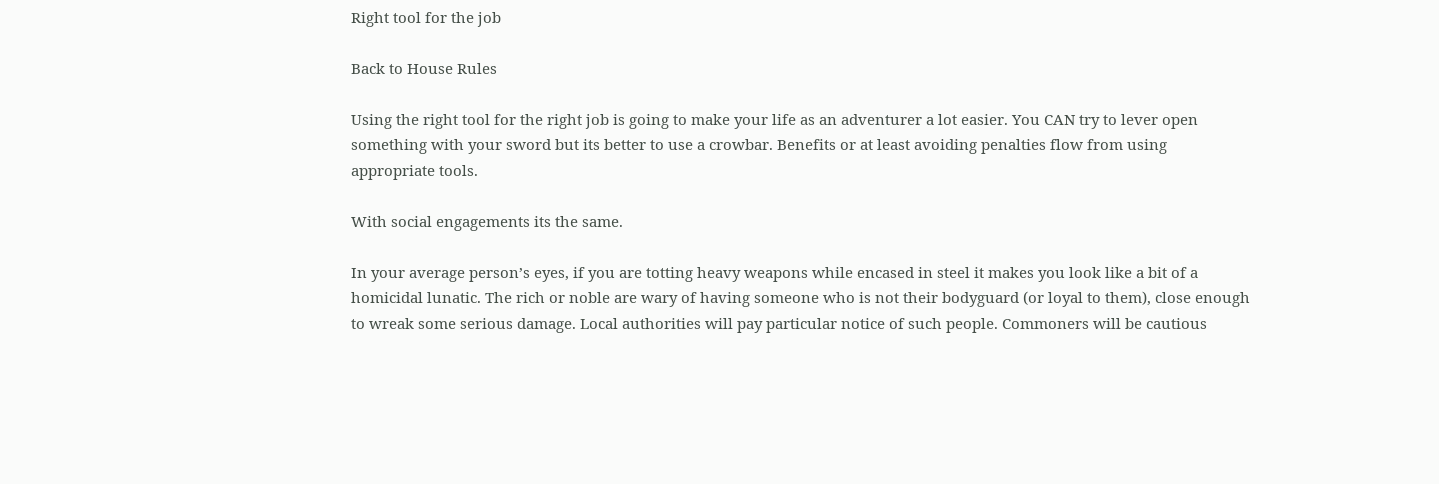Right tool for the job

Back to House Rules

Using the right tool for the right job is going to make your life as an adventurer a lot easier. You CAN try to lever open something with your sword but its better to use a crowbar. Benefits or at least avoiding penalties flow from using appropriate tools.

With social engagements its the same.

In your average person’s eyes, if you are totting heavy weapons while encased in steel it makes you look like a bit of a homicidal lunatic. The rich or noble are wary of having someone who is not their bodyguard (or loyal to them), close enough to wreak some serious damage. Local authorities will pay particular notice of such people. Commoners will be cautious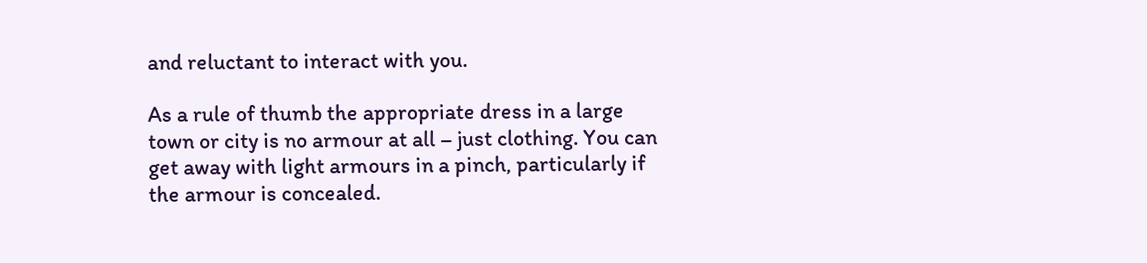and reluctant to interact with you.

As a rule of thumb the appropriate dress in a large town or city is no armour at all – just clothing. You can get away with light armours in a pinch, particularly if the armour is concealed.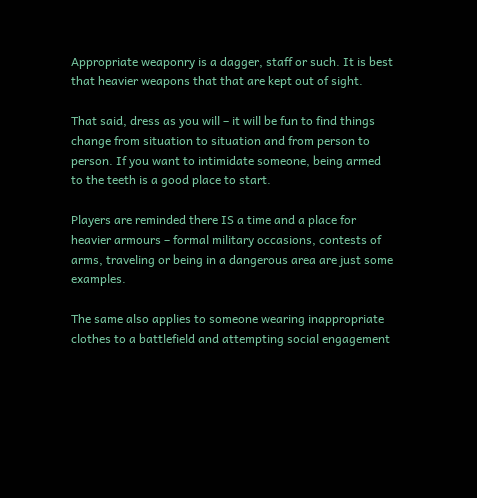Appropriate weaponry is a dagger, staff or such. It is best that heavier weapons that that are kept out of sight.

That said, dress as you will – it will be fun to find things change from situation to situation and from person to person. If you want to intimidate someone, being armed to the teeth is a good place to start.

Players are reminded there IS a time and a place for heavier armours – formal military occasions, contests of arms, traveling or being in a dangerous area are just some examples.

The same also applies to someone wearing inappropriate clothes to a battlefield and attempting social engagement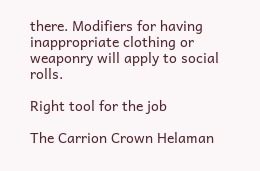there. Modifiers for having inappropriate clothing or weaponry will apply to social rolls.

Right tool for the job

The Carrion Crown Helaman